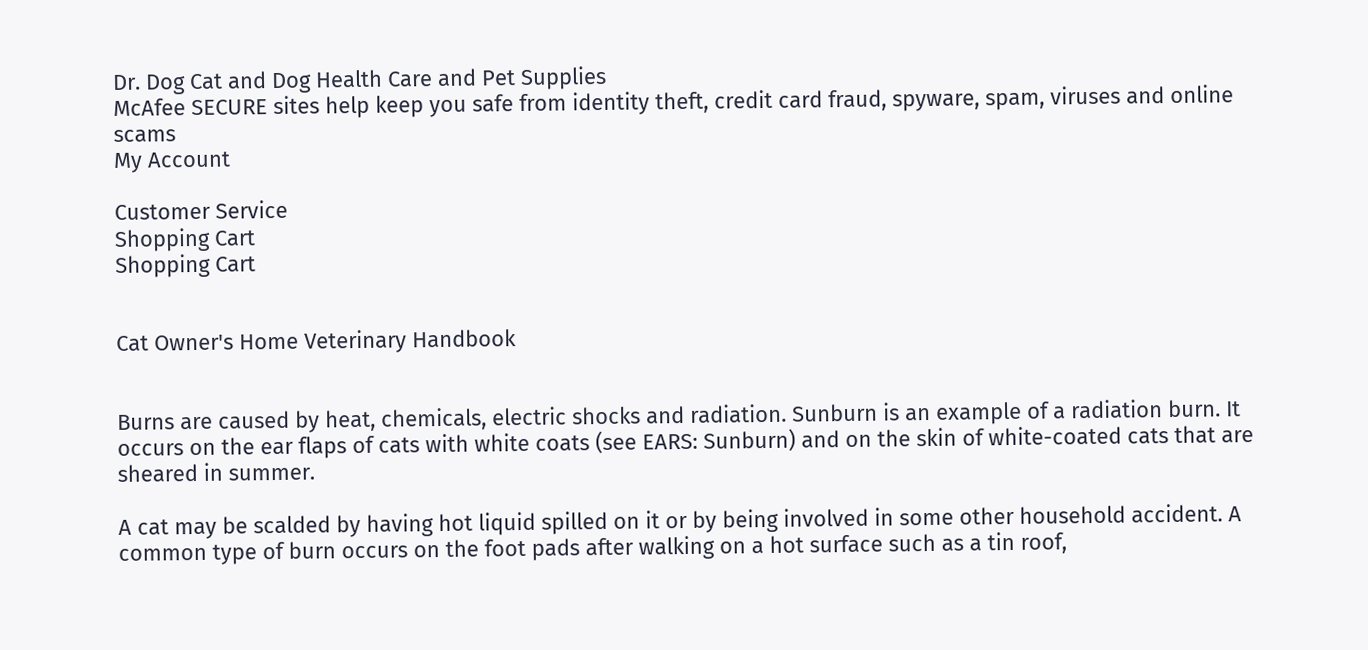Dr. Dog Cat and Dog Health Care and Pet Supplies
McAfee SECURE sites help keep you safe from identity theft, credit card fraud, spyware, spam, viruses and online scams
My Account

Customer Service
Shopping Cart
Shopping Cart


Cat Owner's Home Veterinary Handbook


Burns are caused by heat, chemicals, electric shocks and radiation. Sunburn is an example of a radiation burn. It occurs on the ear flaps of cats with white coats (see EARS: Sunburn) and on the skin of white-coated cats that are sheared in summer.

A cat may be scalded by having hot liquid spilled on it or by being involved in some other household accident. A common type of burn occurs on the foot pads after walking on a hot surface such as a tin roof,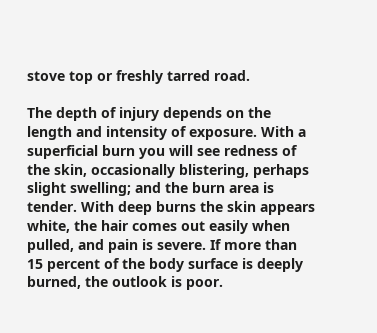stove top or freshly tarred road.

The depth of injury depends on the length and intensity of exposure. With a superficial burn you will see redness of the skin, occasionally blistering, perhaps slight swelling; and the burn area is tender. With deep burns the skin appears white, the hair comes out easily when pulled, and pain is severe. If more than 15 percent of the body surface is deeply burned, the outlook is poor.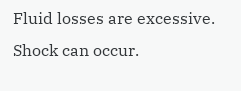Fluid losses are excessive. Shock can occur.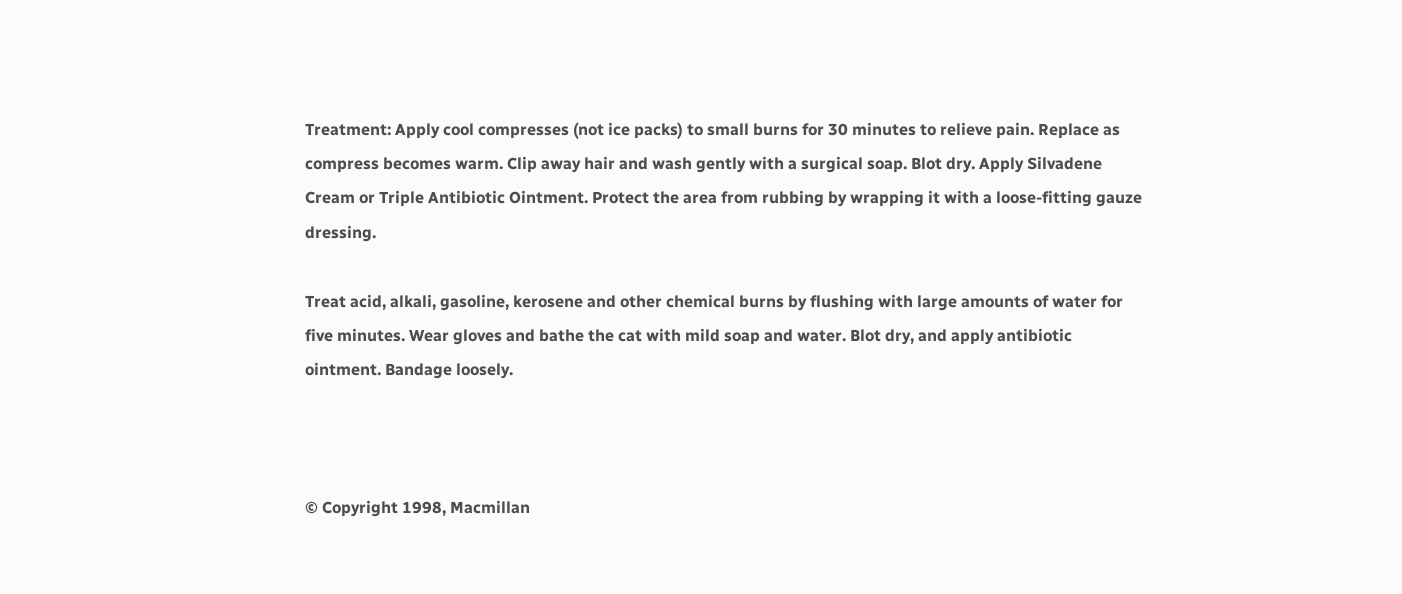Treatment: Apply cool compresses (not ice packs) to small burns for 30 minutes to relieve pain. Replace as compress becomes warm. Clip away hair and wash gently with a surgical soap. Blot dry. Apply Silvadene Cream or Triple Antibiotic Ointment. Protect the area from rubbing by wrapping it with a loose-fitting gauze dressing.

Treat acid, alkali, gasoline, kerosene and other chemical burns by flushing with large amounts of water for five minutes. Wear gloves and bathe the cat with mild soap and water. Blot dry, and apply antibiotic ointment. Bandage loosely.



© Copyright 1998, Macmillan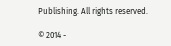Publishing. All rights reserved.

© 2014 -